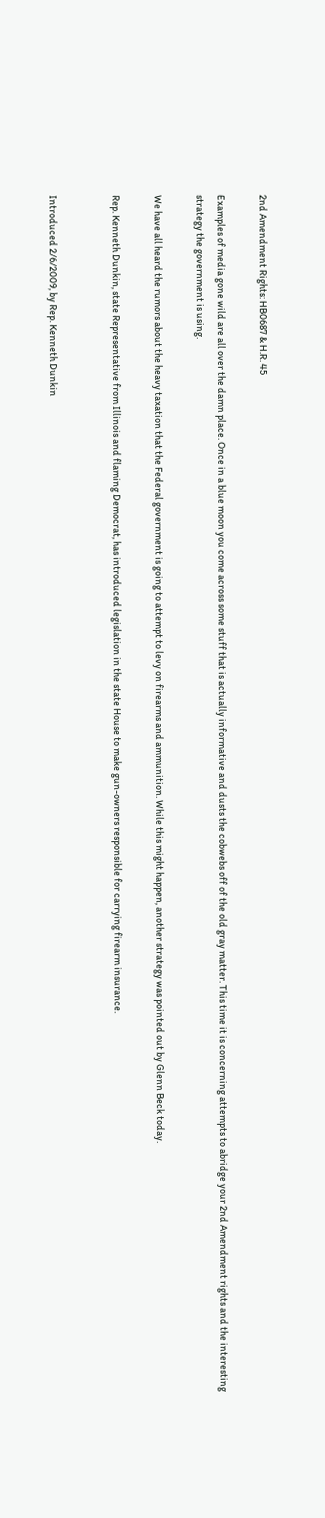2nd Amendment Rights: HB0687 & H.R. 45

Examples of media gone wild are all over the damn place. Once in a blue moon you come across some stuff that is actually informative and dusts the cobwebs off of the old gray matter. This time it is concerning attempts to abridge your 2nd Amendment rights and the interesting strategy the government is using.

We have all heard the rumors about the heavy taxation that the Federal government is going to attempt to levy on firearms and ammunition. While this might happen, another strategy was pointed out by Glenn Beck today.

Rep. Kenneth Dunkin, state Representative from Illinois and flaming Democrat, has introduced legislation in the state House to make gun-owners responsible for carrying firearm insurance.


Introduced 2/6/2009, by Rep. Kenneth Dunkin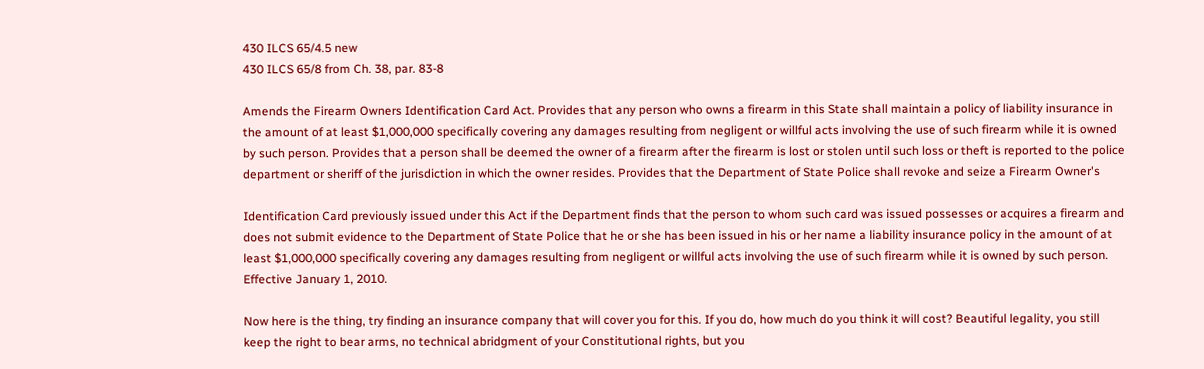430 ILCS 65/4.5 new
430 ILCS 65/8 from Ch. 38, par. 83-8

Amends the Firearm Owners Identification Card Act. Provides that any person who owns a firearm in this State shall maintain a policy of liability insurance in the amount of at least $1,000,000 specifically covering any damages resulting from negligent or willful acts involving the use of such firearm while it is owned by such person. Provides that a person shall be deemed the owner of a firearm after the firearm is lost or stolen until such loss or theft is reported to the police department or sheriff of the jurisdiction in which the owner resides. Provides that the Department of State Police shall revoke and seize a Firearm Owner's

Identification Card previously issued under this Act if the Department finds that the person to whom such card was issued possesses or acquires a firearm and does not submit evidence to the Department of State Police that he or she has been issued in his or her name a liability insurance policy in the amount of at least $1,000,000 specifically covering any damages resulting from negligent or willful acts involving the use of such firearm while it is owned by such person. Effective January 1, 2010.

Now here is the thing, try finding an insurance company that will cover you for this. If you do, how much do you think it will cost? Beautiful legality, you still keep the right to bear arms, no technical abridgment of your Constitutional rights, but you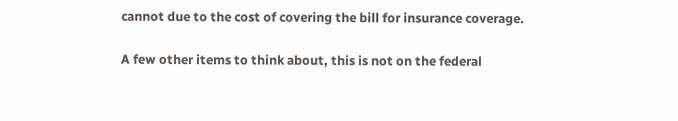cannot due to the cost of covering the bill for insurance coverage.

A few other items to think about, this is not on the federal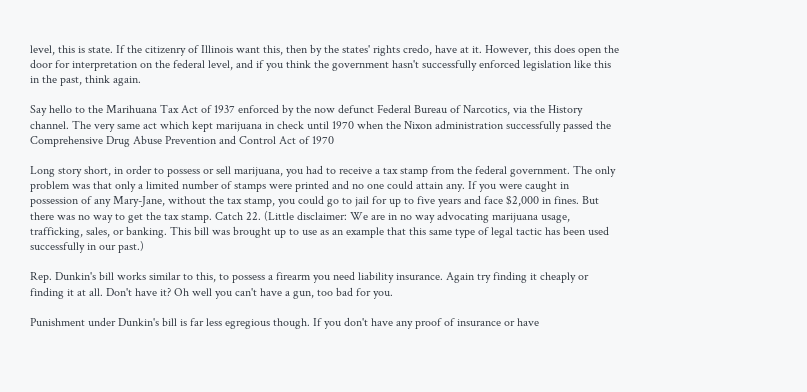level, this is state. If the citizenry of Illinois want this, then by the states' rights credo, have at it. However, this does open the door for interpretation on the federal level, and if you think the government hasn't successfully enforced legislation like this in the past, think again.

Say hello to the Marihuana Tax Act of 1937 enforced by the now defunct Federal Bureau of Narcotics, via the History channel. The very same act which kept marijuana in check until 1970 when the Nixon administration successfully passed the Comprehensive Drug Abuse Prevention and Control Act of 1970

Long story short, in order to possess or sell marijuana, you had to receive a tax stamp from the federal government. The only problem was that only a limited number of stamps were printed and no one could attain any. If you were caught in possession of any Mary-Jane, without the tax stamp, you could go to jail for up to five years and face $2,000 in fines. But there was no way to get the tax stamp. Catch 22. (Little disclaimer: We are in no way advocating marijuana usage, trafficking, sales, or banking. This bill was brought up to use as an example that this same type of legal tactic has been used successfully in our past.)

Rep. Dunkin's bill works similar to this, to possess a firearm you need liability insurance. Again try finding it cheaply or finding it at all. Don't have it? Oh well you can't have a gun, too bad for you.

Punishment under Dunkin's bill is far less egregious though. If you don't have any proof of insurance or have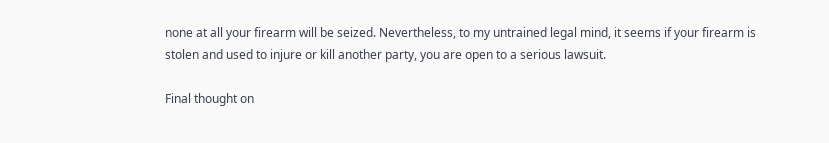none at all your firearm will be seized. Nevertheless, to my untrained legal mind, it seems if your firearm is stolen and used to injure or kill another party, you are open to a serious lawsuit.

Final thought on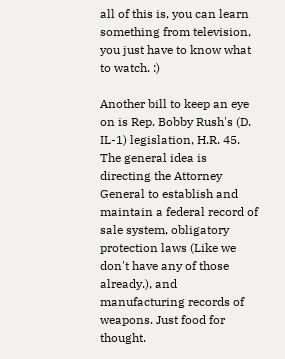all of this is, you can learn something from television, you just have to know what to watch. :)

Another bill to keep an eye on is Rep. Bobby Rush's (D. IL-1) legislation, H.R. 45. The general idea is directing the Attorney General to establish and maintain a federal record of sale system, obligatory protection laws (Like we don't have any of those already.), and manufacturing records of weapons. Just food for thought.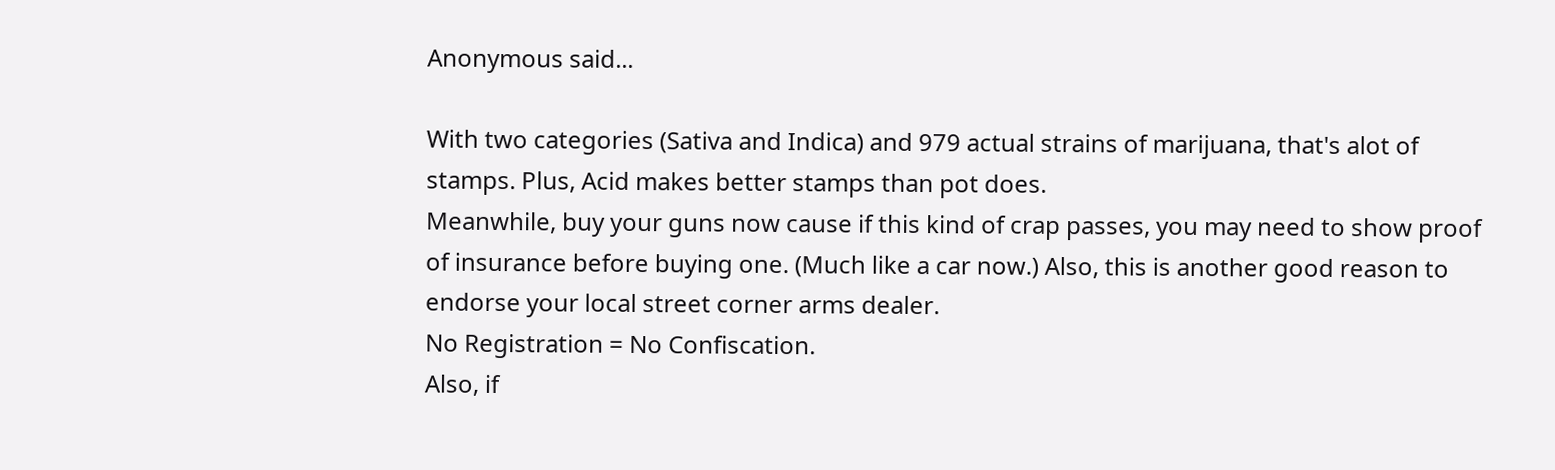Anonymous said...

With two categories (Sativa and Indica) and 979 actual strains of marijuana, that's alot of stamps. Plus, Acid makes better stamps than pot does.
Meanwhile, buy your guns now cause if this kind of crap passes, you may need to show proof of insurance before buying one. (Much like a car now.) Also, this is another good reason to endorse your local street corner arms dealer.
No Registration = No Confiscation.
Also, if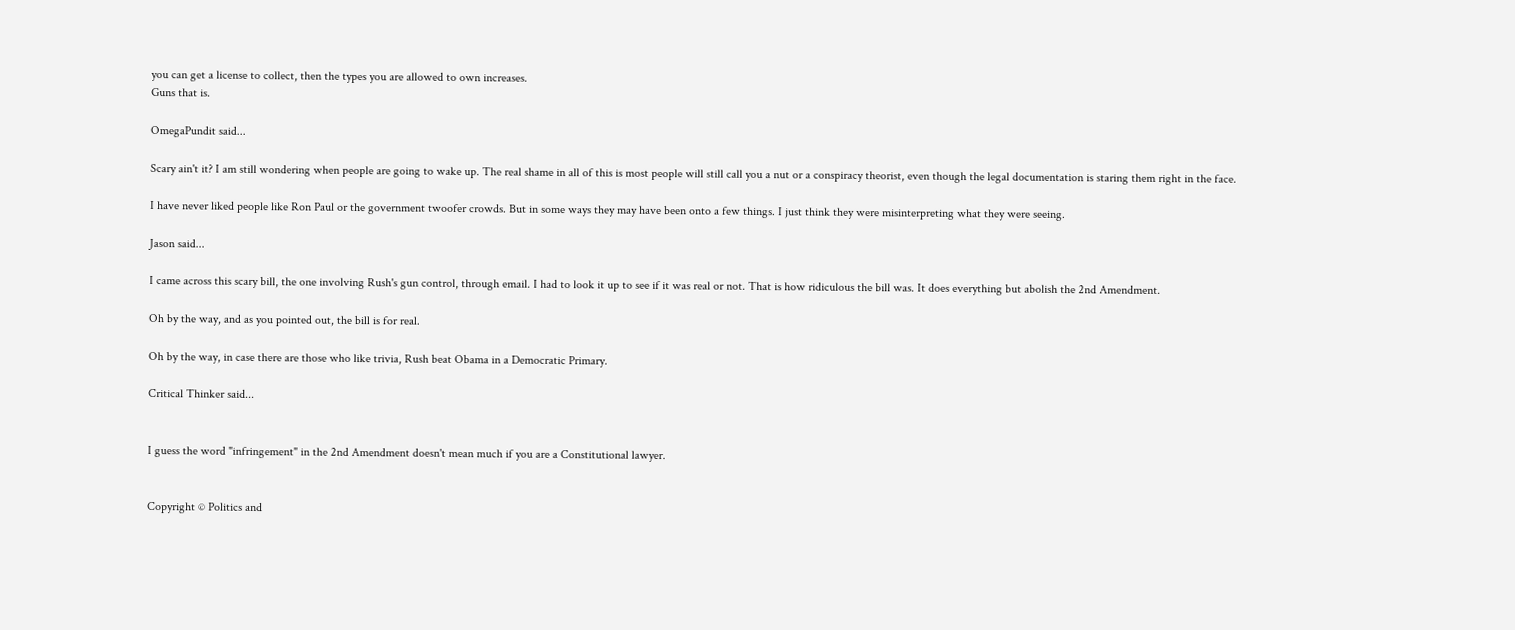you can get a license to collect, then the types you are allowed to own increases.
Guns that is.

OmegaPundit said...

Scary ain't it? I am still wondering when people are going to wake up. The real shame in all of this is most people will still call you a nut or a conspiracy theorist, even though the legal documentation is staring them right in the face.

I have never liked people like Ron Paul or the government twoofer crowds. But in some ways they may have been onto a few things. I just think they were misinterpreting what they were seeing.

Jason said...

I came across this scary bill, the one involving Rush's gun control, through email. I had to look it up to see if it was real or not. That is how ridiculous the bill was. It does everything but abolish the 2nd Amendment.

Oh by the way, and as you pointed out, the bill is for real.

Oh by the way, in case there are those who like trivia, Rush beat Obama in a Democratic Primary.

Critical Thinker said...


I guess the word "infringement" in the 2nd Amendment doesn't mean much if you are a Constitutional lawyer.


Copyright © Politics and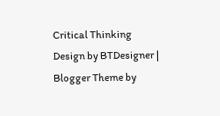Critical Thinking Design by BTDesigner | Blogger Theme by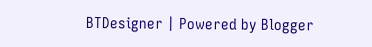BTDesigner | Powered by Blogger